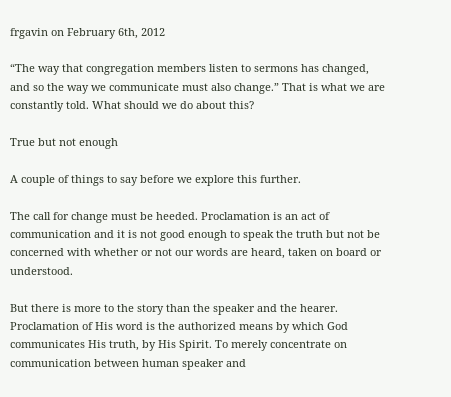frgavin on February 6th, 2012

“The way that congregation members listen to sermons has changed, and so the way we communicate must also change.” That is what we are constantly told. What should we do about this?

True but not enough

A couple of things to say before we explore this further.

The call for change must be heeded. Proclamation is an act of communication and it is not good enough to speak the truth but not be concerned with whether or not our words are heard, taken on board or understood.

But there is more to the story than the speaker and the hearer. Proclamation of His word is the authorized means by which God communicates His truth, by His Spirit. To merely concentrate on communication between human speaker and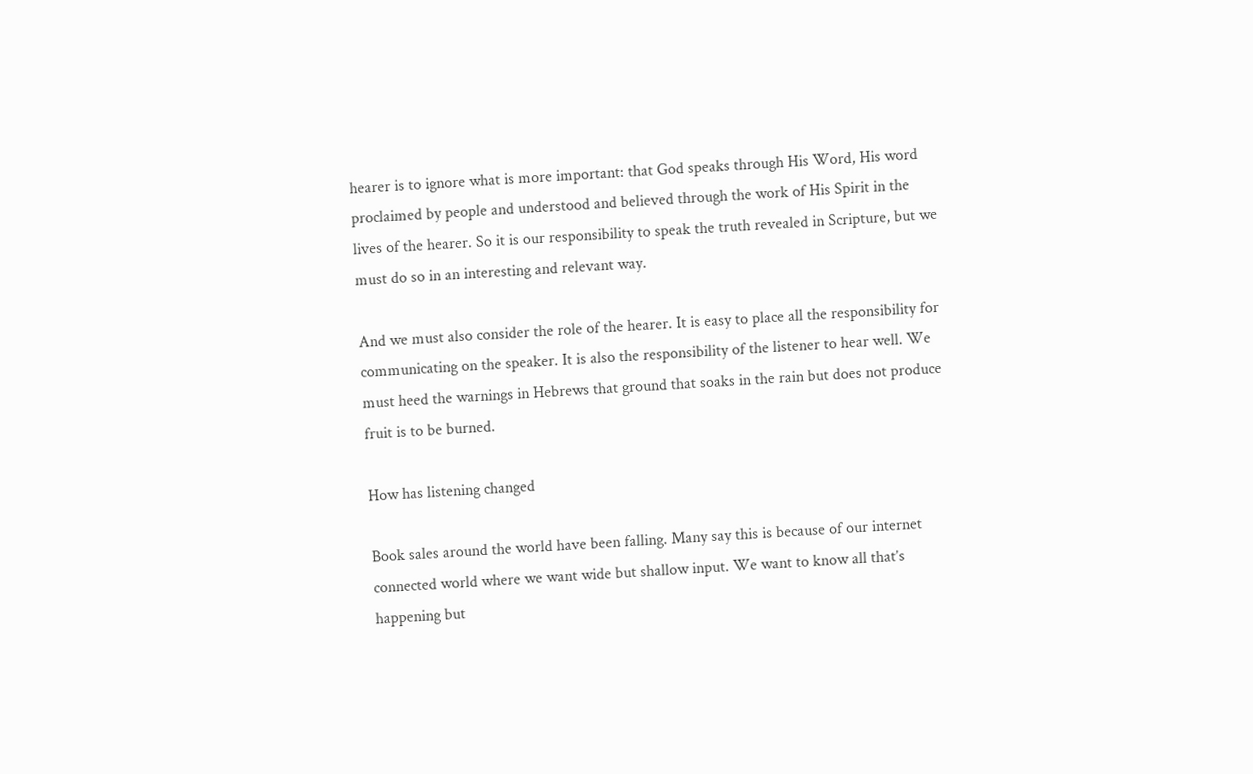hearer is to ignore what is more important: that God speaks through His Word, His word proclaimed by people and understood and believed through the work of His Spirit in the lives of the hearer. So it is our responsibility to speak the truth revealed in Scripture, but we must do so in an interesting and relevant way.

And we must also consider the role of the hearer. It is easy to place all the responsibility for communicating on the speaker. It is also the responsibility of the listener to hear well. We must heed the warnings in Hebrews that ground that soaks in the rain but does not produce fruit is to be burned.

How has listening changed

Book sales around the world have been falling. Many say this is because of our internet connected world where we want wide but shallow input. We want to know all that’s happening but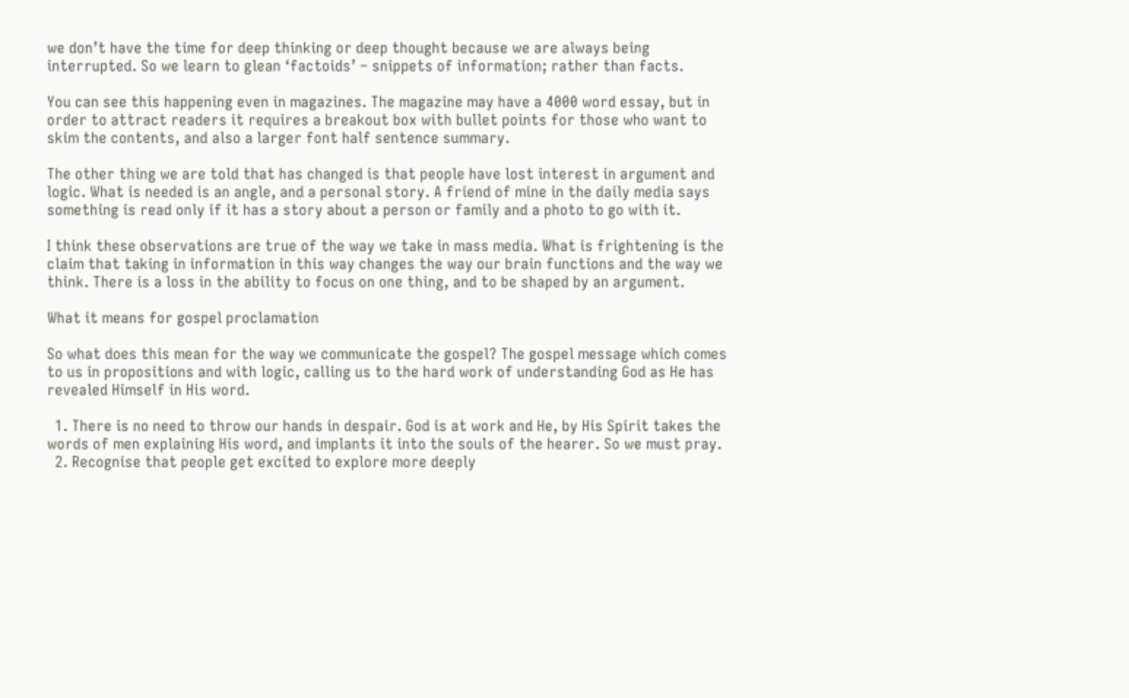we don’t have the time for deep thinking or deep thought because we are always being interrupted. So we learn to glean ‘factoids’ – snippets of information; rather than facts.

You can see this happening even in magazines. The magazine may have a 4000 word essay, but in order to attract readers it requires a breakout box with bullet points for those who want to skim the contents, and also a larger font half sentence summary.

The other thing we are told that has changed is that people have lost interest in argument and logic. What is needed is an angle, and a personal story. A friend of mine in the daily media says something is read only if it has a story about a person or family and a photo to go with it.

I think these observations are true of the way we take in mass media. What is frightening is the claim that taking in information in this way changes the way our brain functions and the way we think. There is a loss in the ability to focus on one thing, and to be shaped by an argument.

What it means for gospel proclamation

So what does this mean for the way we communicate the gospel? The gospel message which comes to us in propositions and with logic, calling us to the hard work of understanding God as He has revealed Himself in His word.

  1. There is no need to throw our hands in despair. God is at work and He, by His Spirit takes the words of men explaining His word, and implants it into the souls of the hearer. So we must pray.
  2. Recognise that people get excited to explore more deeply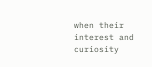when their interest and curiosity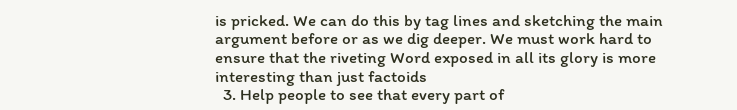is pricked. We can do this by tag lines and sketching the main argument before or as we dig deeper. We must work hard to ensure that the riveting Word exposed in all its glory is more interesting than just factoids
  3. Help people to see that every part of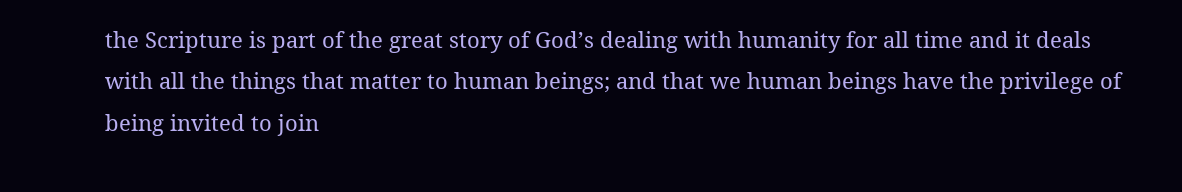the Scripture is part of the great story of God’s dealing with humanity for all time and it deals with all the things that matter to human beings; and that we human beings have the privilege of being invited to join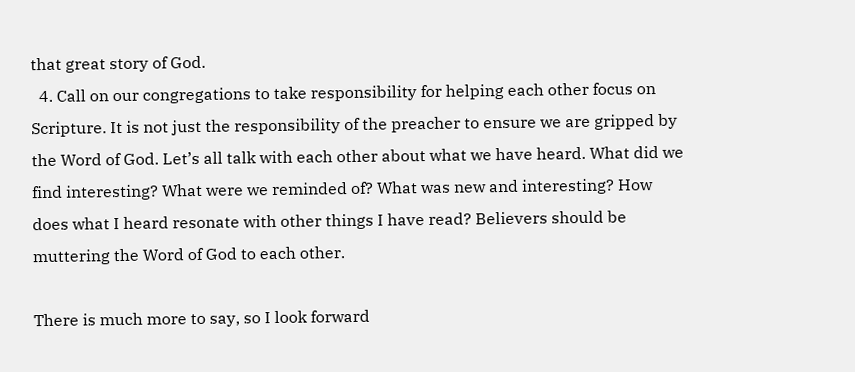that great story of God.
  4. Call on our congregations to take responsibility for helping each other focus on Scripture. It is not just the responsibility of the preacher to ensure we are gripped by the Word of God. Let’s all talk with each other about what we have heard. What did we find interesting? What were we reminded of? What was new and interesting? How does what I heard resonate with other things I have read? Believers should be muttering the Word of God to each other.

There is much more to say, so I look forward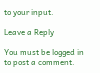to your input.

Leave a Reply

You must be logged in to post a comment.